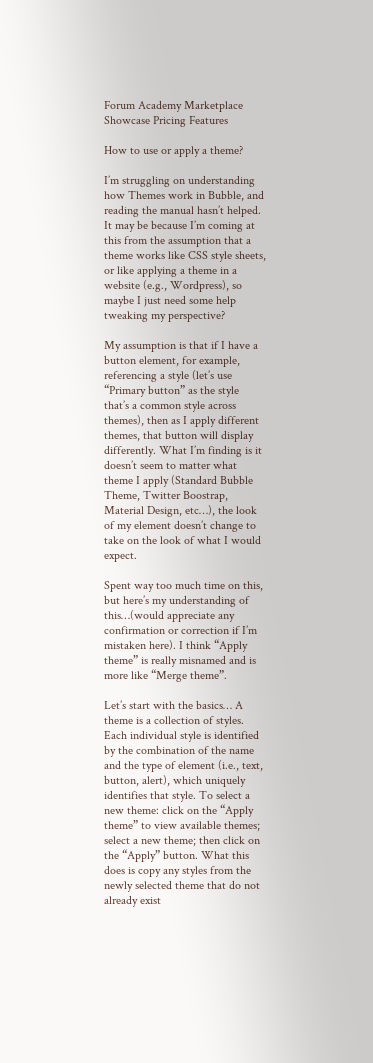Forum Academy Marketplace Showcase Pricing Features

How to use or apply a theme?

I’m struggling on understanding how Themes work in Bubble, and reading the manual hasn’t helped. It may be because I’m coming at this from the assumption that a theme works like CSS style sheets, or like applying a theme in a website (e.g., Wordpress), so maybe I just need some help tweaking my perspective?

My assumption is that if I have a button element, for example, referencing a style (let’s use “Primary button” as the style that’s a common style across themes), then as I apply different themes, that button will display differently. What I’m finding is it doesn’t seem to matter what theme I apply (Standard Bubble Theme, Twitter Boostrap, Material Design, etc…), the look of my element doesn’t change to take on the look of what I would expect.

Spent way too much time on this, but here’s my understanding of this…(would appreciate any confirmation or correction if I’m mistaken here). I think “Apply theme” is really misnamed and is more like “Merge theme”.

Let’s start with the basics… A theme is a collection of styles. Each individual style is identified by the combination of the name and the type of element (i.e., text, button, alert), which uniquely identifies that style. To select a new theme: click on the “Apply theme” to view available themes; select a new theme; then click on the “Apply” button. What this does is copy any styles from the newly selected theme that do not already exist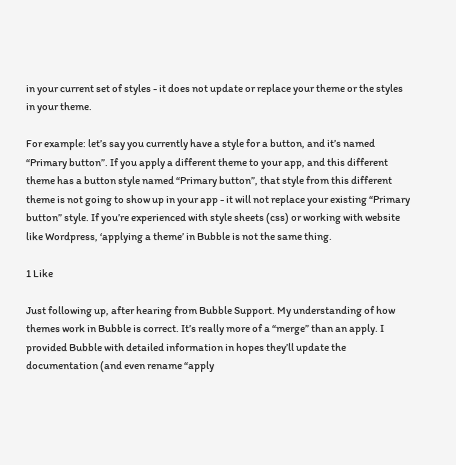in your current set of styles - it does not update or replace your theme or the styles in your theme.

For example: let’s say you currently have a style for a button, and it’s named “Primary button”. If you apply a different theme to your app, and this different theme has a button style named “Primary button”, that style from this different theme is not going to show up in your app - it will not replace your existing “Primary button” style. If you’re experienced with style sheets (css) or working with website like Wordpress, ‘applying a theme’ in Bubble is not the same thing.

1 Like

Just following up, after hearing from Bubble Support. My understanding of how themes work in Bubble is correct. It’s really more of a “merge” than an apply. I provided Bubble with detailed information in hopes they’ll update the documentation (and even rename “apply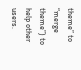theme” to “merge theme”) to help other users.